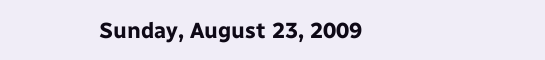Sunday, August 23, 2009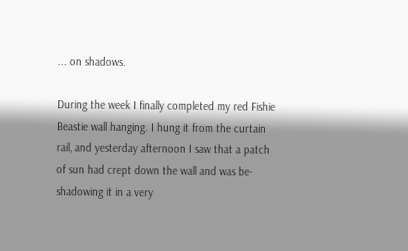... on shadows.

During the week I finally completed my red Fishie Beastie wall hanging. I hung it from the curtain rail, and yesterday afternoon I saw that a patch of sun had crept down the wall and was be-shadowing it in a very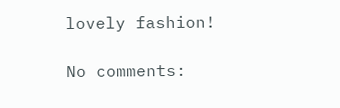lovely fashion!

No comments: